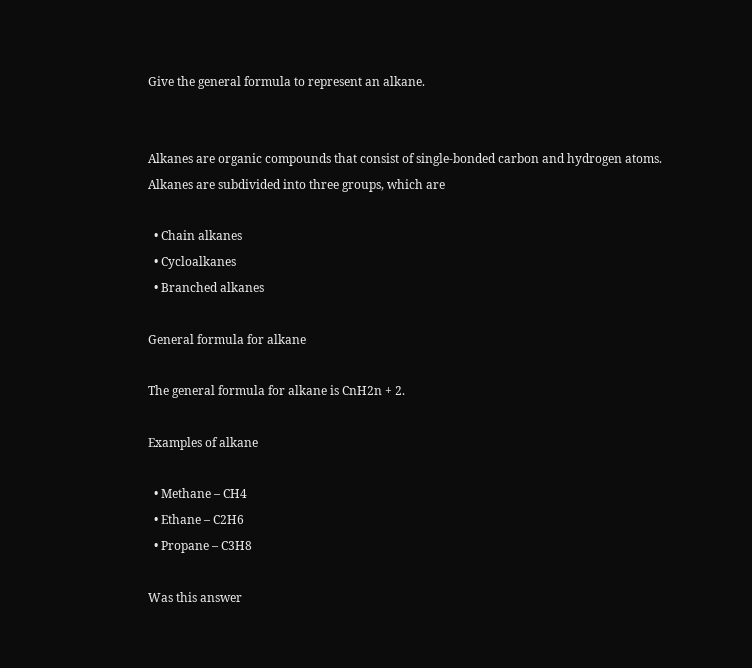Give the general formula to represent an alkane.


Alkanes are organic compounds that consist of single-bonded carbon and hydrogen atoms. Alkanes are subdivided into three groups, which are

  • Chain alkanes
  • Cycloalkanes
  • Branched alkanes

General formula for alkane

The general formula for alkane is CnH2n + 2.

Examples of alkane

  • Methane – CH4
  • Ethane – C2H6
  • Propane – C3H8

Was this answer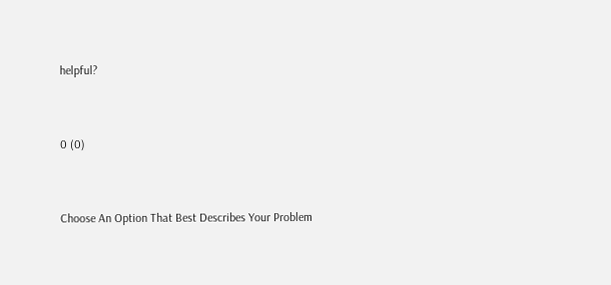helpful?


0 (0)


Choose An Option That Best Describes Your Problem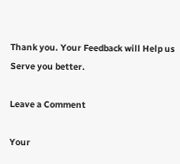Thank you. Your Feedback will Help us Serve you better.

Leave a Comment

Your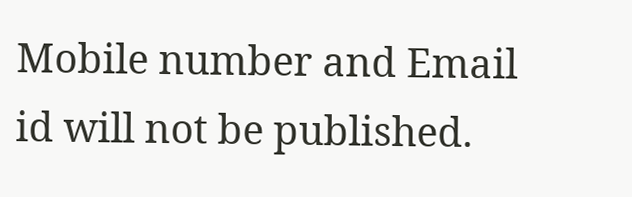Mobile number and Email id will not be published.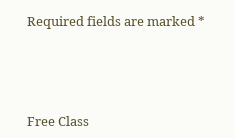Required fields are marked *




Free Class